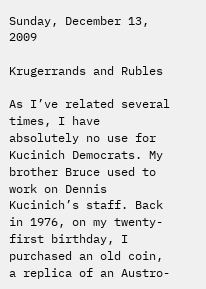Sunday, December 13, 2009

Krugerrands and Rubles

As I’ve related several times, I have absolutely no use for Kucinich Democrats. My brother Bruce used to work on Dennis Kucinich’s staff. Back in 1976, on my twenty-first birthday, I purchased an old coin, a replica of an Austro-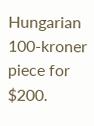Hungarian 100-kroner piece for $200.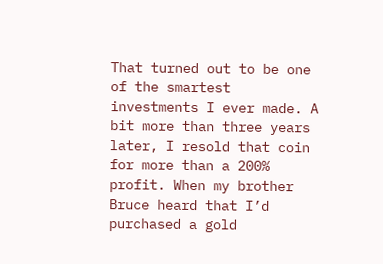That turned out to be one of the smartest investments I ever made. A bit more than three years later, I resold that coin for more than a 200% profit. When my brother Bruce heard that I’d purchased a gold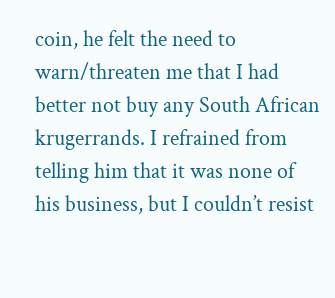coin, he felt the need to warn/threaten me that I had better not buy any South African krugerrands. I refrained from telling him that it was none of his business, but I couldn’t resist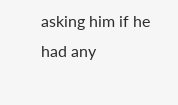asking him if he had any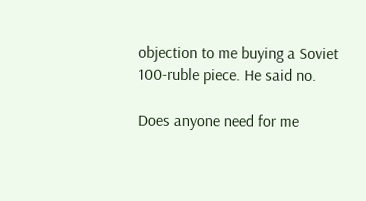objection to me buying a Soviet 100-ruble piece. He said no.

Does anyone need for me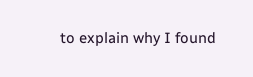to explain why I found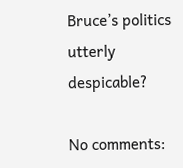Bruce’s politics utterly despicable?

No comments: